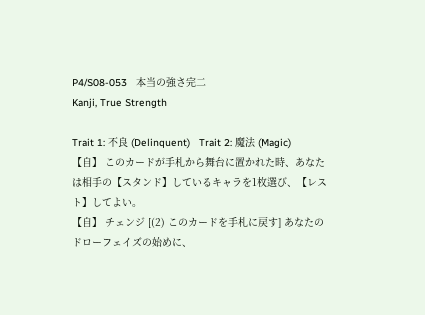P4/S08-053   本当の強さ完二
Kanji, True Strength

Trait 1: 不良 (Delinquent)   Trait 2: 魔法 (Magic)
【自】 このカードが手札から舞台に置かれた時、あなたは相手の【スタンド】しているキャラを1枚選び、【レスト】してよい。
【自】 チェンジ [(2) このカードを手札に戻す] あなたのドローフェイズの始めに、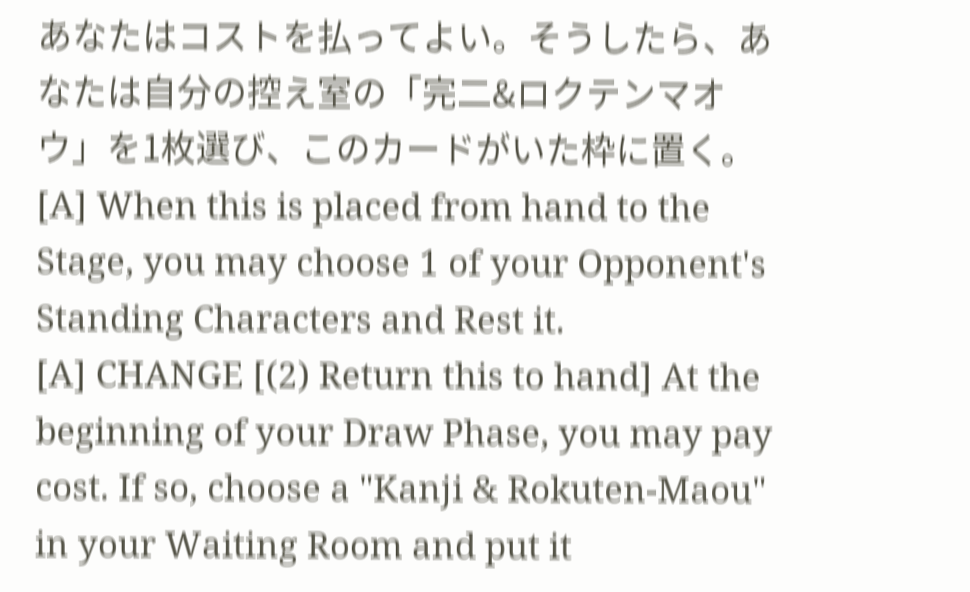あなたはコストを払ってよい。そうしたら、あなたは自分の控え室の「完二&ロクテンマオウ」を1枚選び、このカードがいた枠に置く。
[A] When this is placed from hand to the Stage, you may choose 1 of your Opponent's Standing Characters and Rest it.
[A] CHANGE [(2) Return this to hand] At the beginning of your Draw Phase, you may pay cost. If so, choose a "Kanji & Rokuten-Maou" in your Waiting Room and put it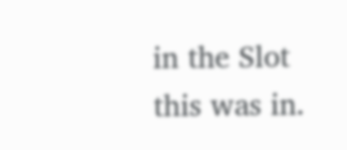in the Slot this was in.